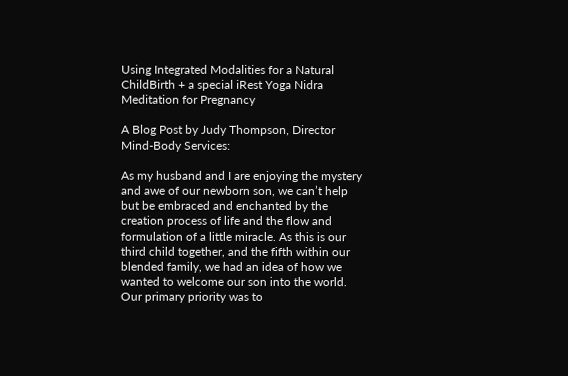Using Integrated Modalities for a Natural ChildBirth + a special iRest Yoga Nidra Meditation for Pregnancy

A Blog Post by Judy Thompson, Director Mind-Body Services:

As my husband and I are enjoying the mystery and awe of our newborn son, we can’t help but be embraced and enchanted by the creation process of life and the flow and formulation of a little miracle. As this is our third child together, and the fifth within our blended family, we had an idea of how we wanted to welcome our son into the world.  Our primary priority was to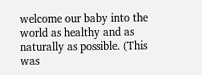welcome our baby into the world as healthy and as naturally as possible. (This was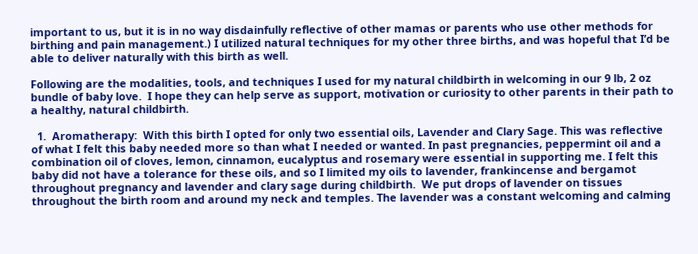important to us, but it is in no way disdainfully reflective of other mamas or parents who use other methods for birthing and pain management.) I utilized natural techniques for my other three births, and was hopeful that I’d be able to deliver naturally with this birth as well.

Following are the modalities, tools, and techniques I used for my natural childbirth in welcoming in our 9 lb, 2 oz bundle of baby love.  I hope they can help serve as support, motivation or curiosity to other parents in their path to a healthy, natural childbirth.

  1.  Aromatherapy:  With this birth I opted for only two essential oils, Lavender and Clary Sage. This was reflective of what I felt this baby needed more so than what I needed or wanted. In past pregnancies, peppermint oil and a combination oil of cloves, lemon, cinnamon, eucalyptus and rosemary were essential in supporting me. I felt this baby did not have a tolerance for these oils, and so I limited my oils to lavender, frankincense and bergamot throughout pregnancy and lavender and clary sage during childbirth.  We put drops of lavender on tissues throughout the birth room and around my neck and temples. The lavender was a constant welcoming and calming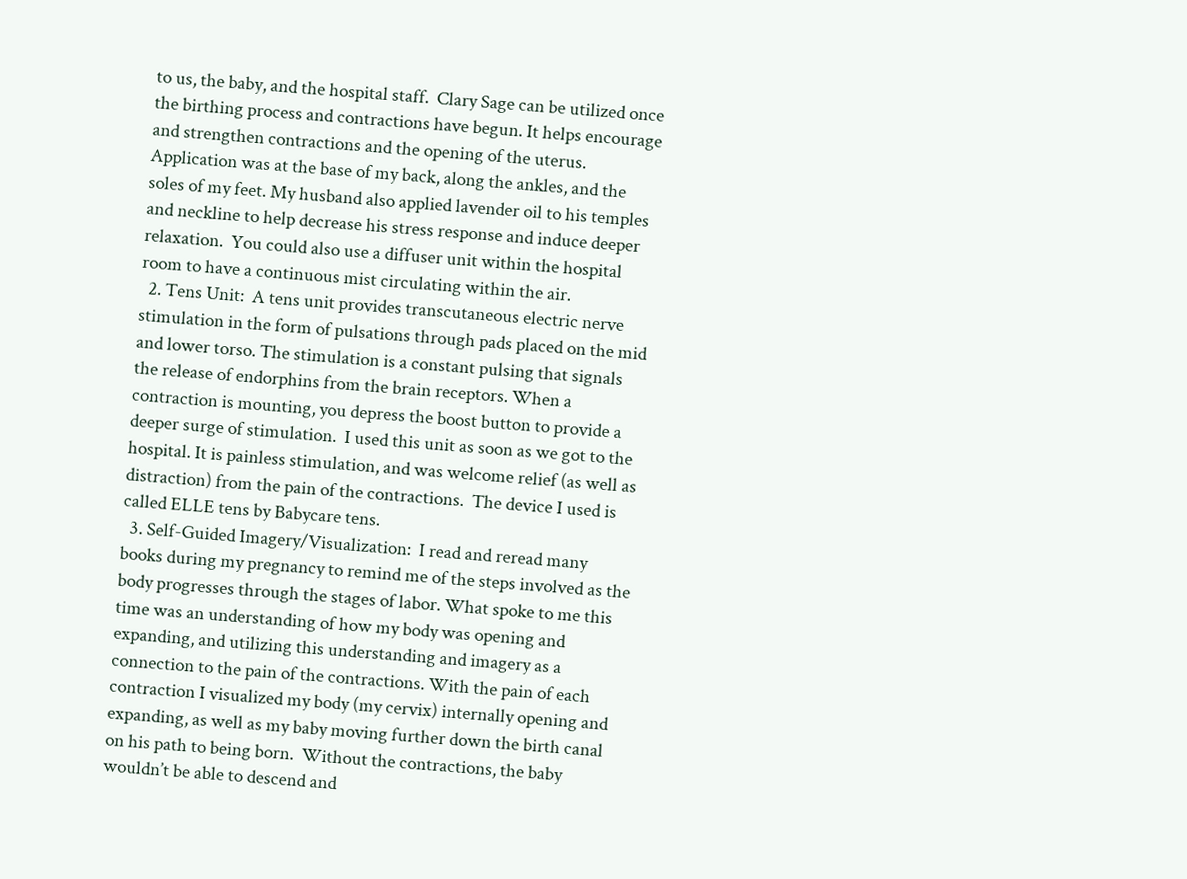to us, the baby, and the hospital staff.  Clary Sage can be utilized once the birthing process and contractions have begun. It helps encourage and strengthen contractions and the opening of the uterus. Application was at the base of my back, along the ankles, and the soles of my feet. My husband also applied lavender oil to his temples and neckline to help decrease his stress response and induce deeper relaxation.  You could also use a diffuser unit within the hospital room to have a continuous mist circulating within the air.
  2. Tens Unit:  A tens unit provides transcutaneous electric nerve stimulation in the form of pulsations through pads placed on the mid and lower torso. The stimulation is a constant pulsing that signals the release of endorphins from the brain receptors. When a contraction is mounting, you depress the boost button to provide a deeper surge of stimulation.  I used this unit as soon as we got to the hospital. It is painless stimulation, and was welcome relief (as well as distraction) from the pain of the contractions.  The device I used is called ELLE tens by Babycare tens.
  3. Self-Guided Imagery/Visualization:  I read and reread many books during my pregnancy to remind me of the steps involved as the body progresses through the stages of labor. What spoke to me this time was an understanding of how my body was opening and expanding, and utilizing this understanding and imagery as a connection to the pain of the contractions. With the pain of each contraction I visualized my body (my cervix) internally opening and expanding, as well as my baby moving further down the birth canal on his path to being born.  Without the contractions, the baby wouldn’t be able to descend and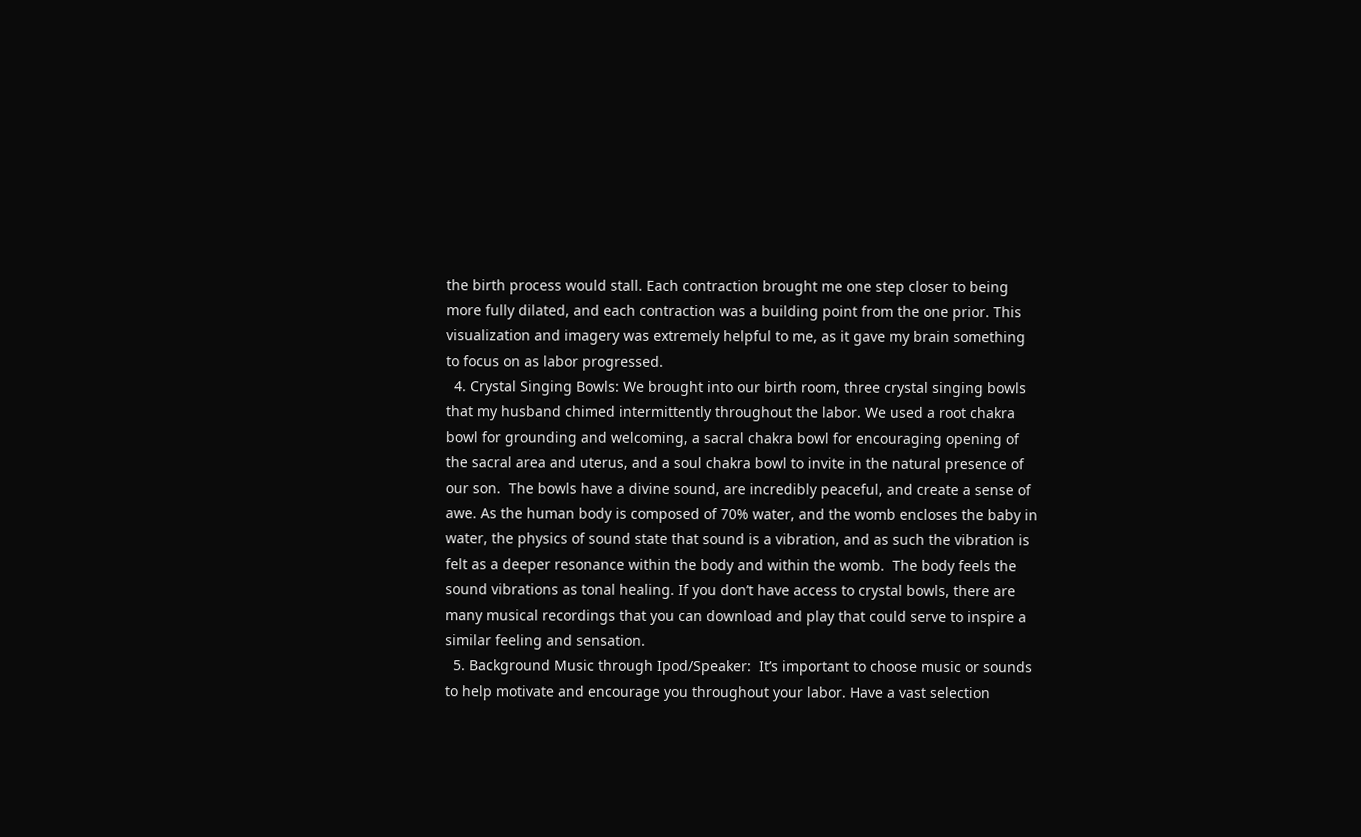the birth process would stall. Each contraction brought me one step closer to being more fully dilated, and each contraction was a building point from the one prior. This visualization and imagery was extremely helpful to me, as it gave my brain something to focus on as labor progressed.
  4. Crystal Singing Bowls: We brought into our birth room, three crystal singing bowls that my husband chimed intermittently throughout the labor. We used a root chakra bowl for grounding and welcoming, a sacral chakra bowl for encouraging opening of the sacral area and uterus, and a soul chakra bowl to invite in the natural presence of our son.  The bowls have a divine sound, are incredibly peaceful, and create a sense of awe. As the human body is composed of 70% water, and the womb encloses the baby in water, the physics of sound state that sound is a vibration, and as such the vibration is felt as a deeper resonance within the body and within the womb.  The body feels the sound vibrations as tonal healing. If you don’t have access to crystal bowls, there are many musical recordings that you can download and play that could serve to inspire a similar feeling and sensation.
  5. Background Music through Ipod/Speaker:  It’s important to choose music or sounds to help motivate and encourage you throughout your labor. Have a vast selection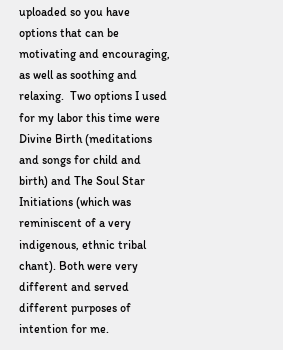uploaded so you have options that can be motivating and encouraging, as well as soothing and relaxing.  Two options I used for my labor this time were Divine Birth (meditations and songs for child and birth) and The Soul Star Initiations (which was reminiscent of a very indigenous, ethnic tribal chant). Both were very different and served different purposes of intention for me.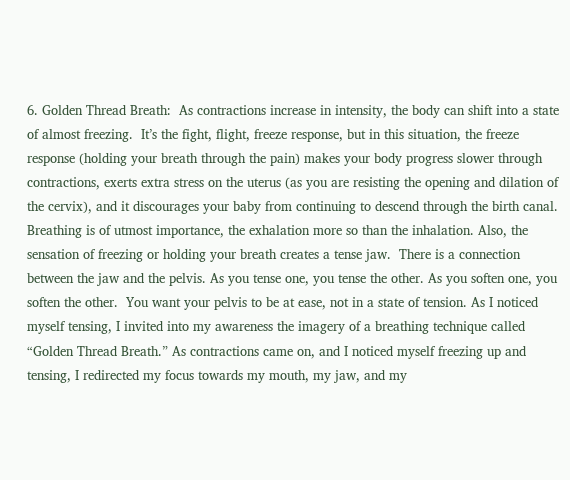6. Golden Thread Breath:  As contractions increase in intensity, the body can shift into a state of almost freezing.  It’s the fight, flight, freeze response, but in this situation, the freeze response (holding your breath through the pain) makes your body progress slower through contractions, exerts extra stress on the uterus (as you are resisting the opening and dilation of the cervix), and it discourages your baby from continuing to descend through the birth canal.  Breathing is of utmost importance, the exhalation more so than the inhalation. Also, the sensation of freezing or holding your breath creates a tense jaw.  There is a connection between the jaw and the pelvis. As you tense one, you tense the other. As you soften one, you soften the other.  You want your pelvis to be at ease, not in a state of tension. As I noticed myself tensing, I invited into my awareness the imagery of a breathing technique called “Golden Thread Breath.” As contractions came on, and I noticed myself freezing up and tensing, I redirected my focus towards my mouth, my jaw, and my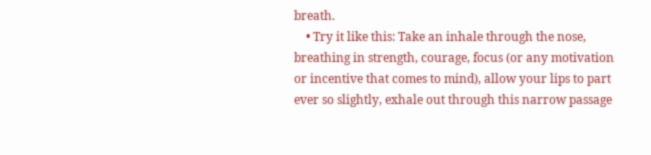breath.
    • Try it like this: Take an inhale through the nose, breathing in strength, courage, focus (or any motivation or incentive that comes to mind), allow your lips to part ever so slightly, exhale out through this narrow passage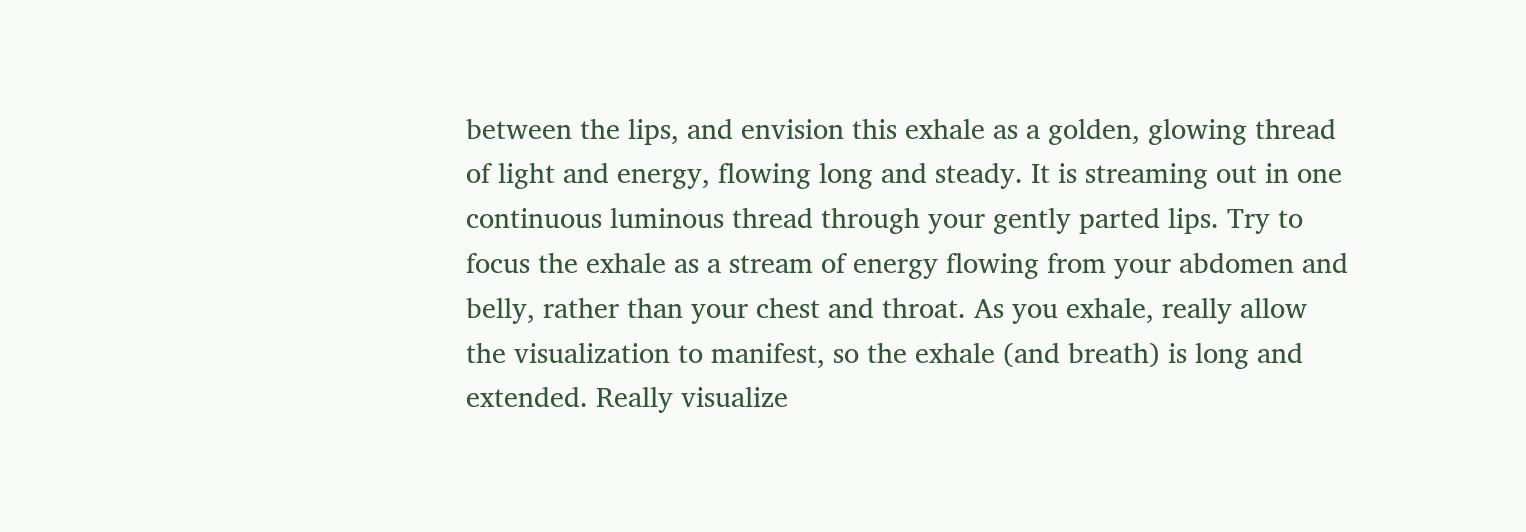between the lips, and envision this exhale as a golden, glowing thread of light and energy, flowing long and steady. It is streaming out in one continuous luminous thread through your gently parted lips. Try to focus the exhale as a stream of energy flowing from your abdomen and belly, rather than your chest and throat. As you exhale, really allow the visualization to manifest, so the exhale (and breath) is long and extended. Really visualize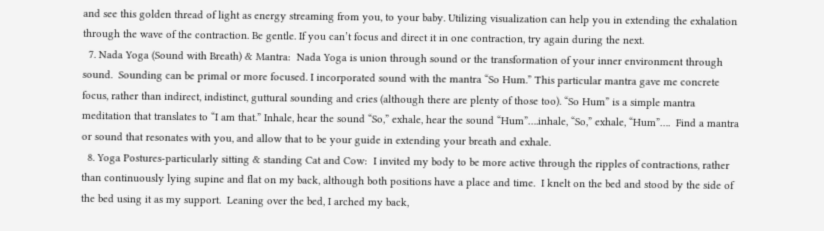and see this golden thread of light as energy streaming from you, to your baby. Utilizing visualization can help you in extending the exhalation through the wave of the contraction. Be gentle. If you can’t focus and direct it in one contraction, try again during the next.
  7. Nada Yoga (Sound with Breath) & Mantra:  Nada Yoga is union through sound or the transformation of your inner environment through sound.  Sounding can be primal or more focused. I incorporated sound with the mantra “So Hum.” This particular mantra gave me concrete focus, rather than indirect, indistinct, guttural sounding and cries (although there are plenty of those too). “So Hum” is a simple mantra meditation that translates to “I am that.” Inhale, hear the sound “So,” exhale, hear the sound “Hum”….inhale, “So,” exhale, “Hum”….  Find a mantra or sound that resonates with you, and allow that to be your guide in extending your breath and exhale.
  8. Yoga Postures-particularly sitting & standing Cat and Cow:  I invited my body to be more active through the ripples of contractions, rather than continuously lying supine and flat on my back, although both positions have a place and time.  I knelt on the bed and stood by the side of the bed using it as my support.  Leaning over the bed, I arched my back,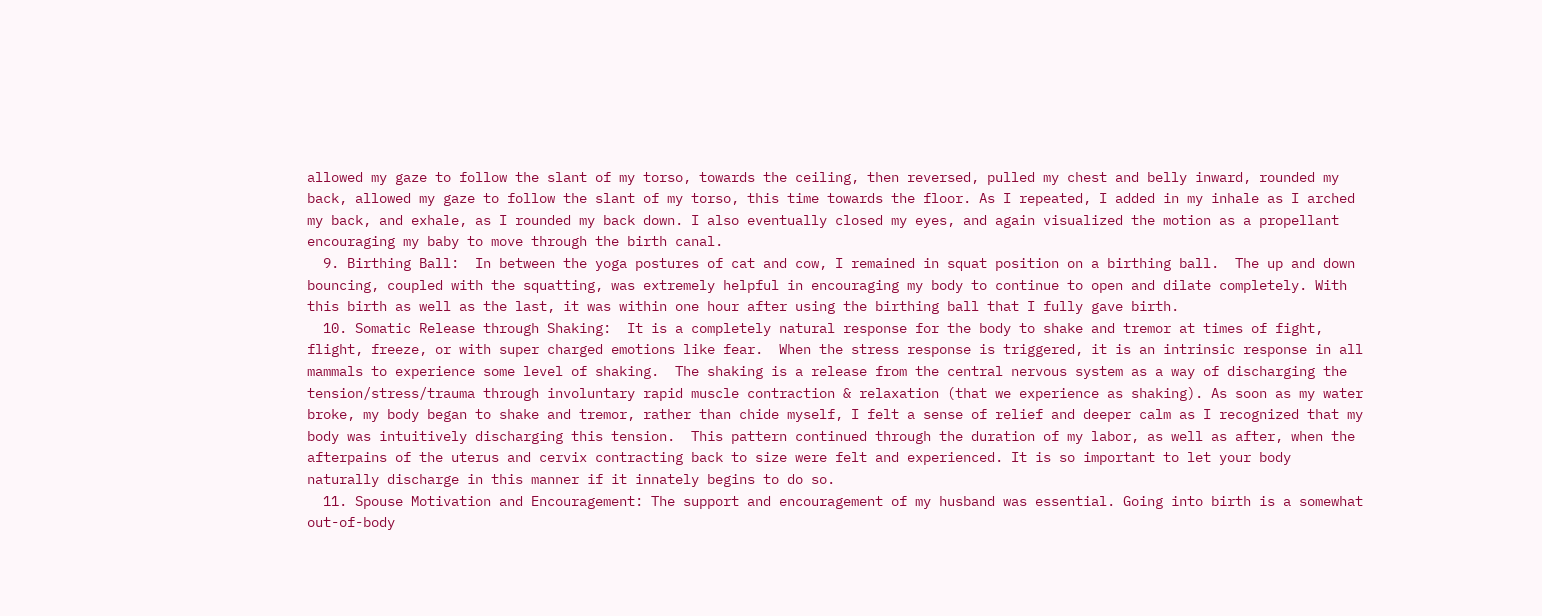allowed my gaze to follow the slant of my torso, towards the ceiling, then reversed, pulled my chest and belly inward, rounded my back, allowed my gaze to follow the slant of my torso, this time towards the floor. As I repeated, I added in my inhale as I arched my back, and exhale, as I rounded my back down. I also eventually closed my eyes, and again visualized the motion as a propellant encouraging my baby to move through the birth canal.
  9. Birthing Ball:  In between the yoga postures of cat and cow, I remained in squat position on a birthing ball.  The up and down bouncing, coupled with the squatting, was extremely helpful in encouraging my body to continue to open and dilate completely. With this birth as well as the last, it was within one hour after using the birthing ball that I fully gave birth.
  10. Somatic Release through Shaking:  It is a completely natural response for the body to shake and tremor at times of fight, flight, freeze, or with super charged emotions like fear.  When the stress response is triggered, it is an intrinsic response in all mammals to experience some level of shaking.  The shaking is a release from the central nervous system as a way of discharging the tension/stress/trauma through involuntary rapid muscle contraction & relaxation (that we experience as shaking). As soon as my water broke, my body began to shake and tremor, rather than chide myself, I felt a sense of relief and deeper calm as I recognized that my body was intuitively discharging this tension.  This pattern continued through the duration of my labor, as well as after, when the afterpains of the uterus and cervix contracting back to size were felt and experienced. It is so important to let your body naturally discharge in this manner if it innately begins to do so.
  11. Spouse Motivation and Encouragement: The support and encouragement of my husband was essential. Going into birth is a somewhat out-of-body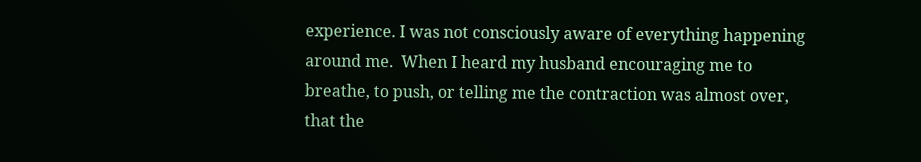experience. I was not consciously aware of everything happening around me.  When I heard my husband encouraging me to breathe, to push, or telling me the contraction was almost over, that the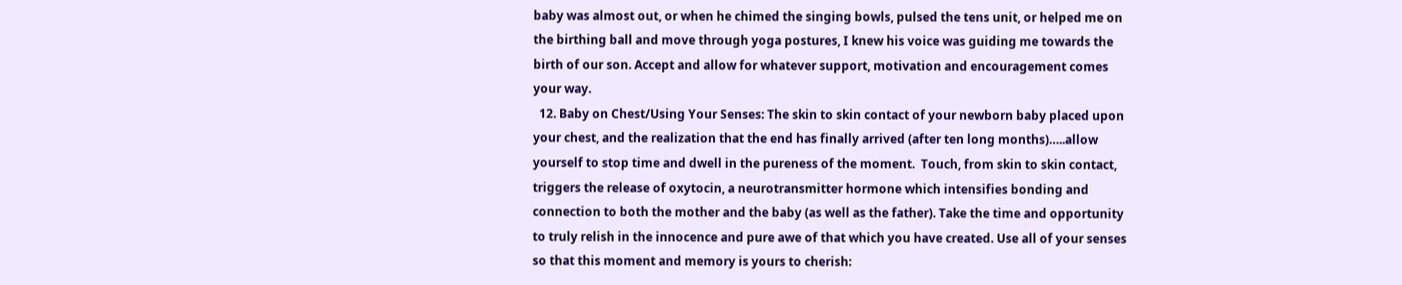baby was almost out, or when he chimed the singing bowls, pulsed the tens unit, or helped me on the birthing ball and move through yoga postures, I knew his voice was guiding me towards the birth of our son. Accept and allow for whatever support, motivation and encouragement comes your way.
  12. Baby on Chest/Using Your Senses: The skin to skin contact of your newborn baby placed upon your chest, and the realization that the end has finally arrived (after ten long months)…..allow yourself to stop time and dwell in the pureness of the moment.  Touch, from skin to skin contact, triggers the release of oxytocin, a neurotransmitter hormone which intensifies bonding and connection to both the mother and the baby (as well as the father). Take the time and opportunity to truly relish in the innocence and pure awe of that which you have created. Use all of your senses so that this moment and memory is yours to cherish: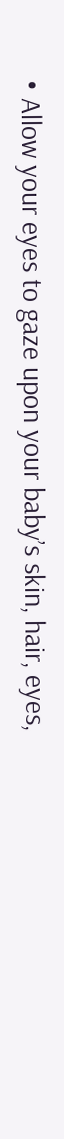• Allow your eyes to gaze upon your baby’s skin, hair, eyes,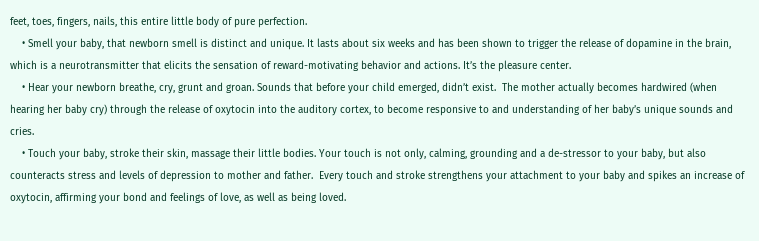feet, toes, fingers, nails, this entire little body of pure perfection.
    • Smell your baby, that newborn smell is distinct and unique. It lasts about six weeks and has been shown to trigger the release of dopamine in the brain, which is a neurotransmitter that elicits the sensation of reward-motivating behavior and actions. It’s the pleasure center.
    • Hear your newborn breathe, cry, grunt and groan. Sounds that before your child emerged, didn’t exist.  The mother actually becomes hardwired (when hearing her baby cry) through the release of oxytocin into the auditory cortex, to become responsive to and understanding of her baby’s unique sounds and cries.
    • Touch your baby, stroke their skin, massage their little bodies. Your touch is not only, calming, grounding and a de-stressor to your baby, but also counteracts stress and levels of depression to mother and father.  Every touch and stroke strengthens your attachment to your baby and spikes an increase of oxytocin, affirming your bond and feelings of love, as well as being loved.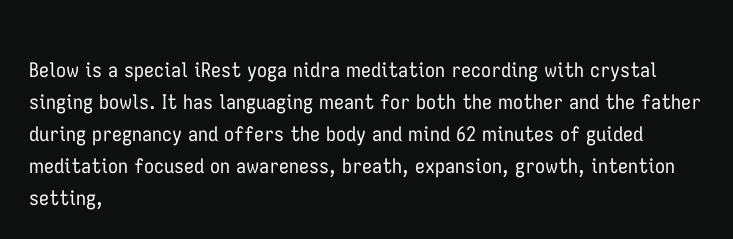Below is a special iRest yoga nidra meditation recording with crystal singing bowls. It has languaging meant for both the mother and the father during pregnancy and offers the body and mind 62 minutes of guided meditation focused on awareness, breath, expansion, growth, intention setting,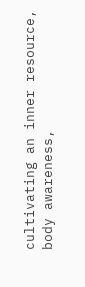cultivating an inner resource, body awareness,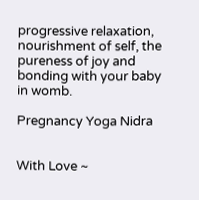progressive relaxation, nourishment of self, the pureness of joy and bonding with your baby in womb.

Pregnancy Yoga Nidra


With Love ~